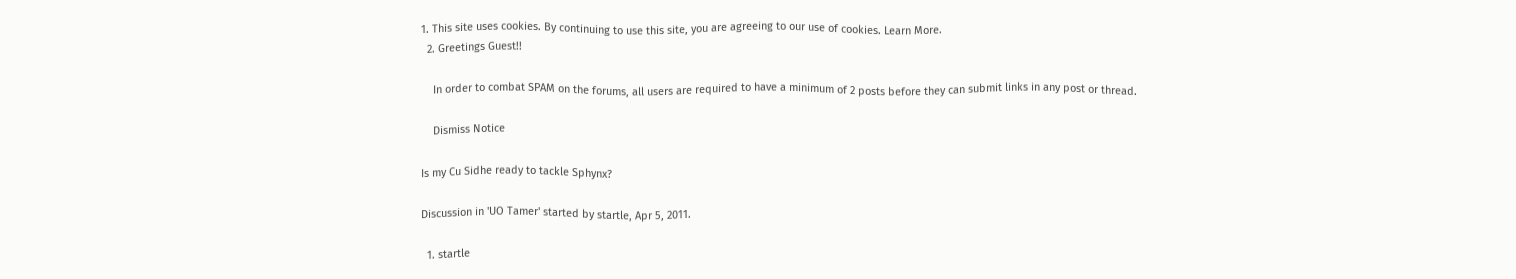1. This site uses cookies. By continuing to use this site, you are agreeing to our use of cookies. Learn More.
  2. Greetings Guest!!

    In order to combat SPAM on the forums, all users are required to have a minimum of 2 posts before they can submit links in any post or thread.

    Dismiss Notice

Is my Cu Sidhe ready to tackle Sphynx?

Discussion in 'UO Tamer' started by startle, Apr 5, 2011.

  1. startle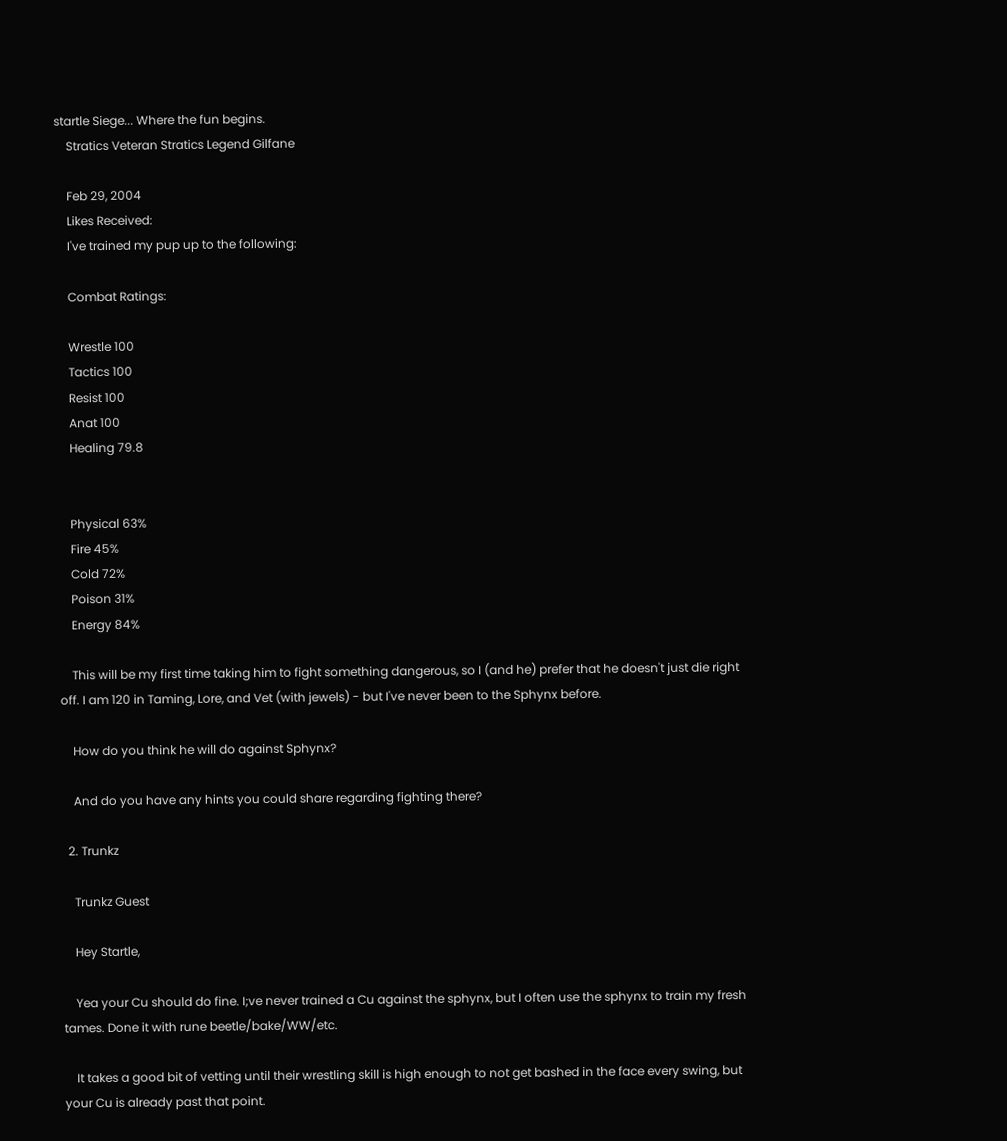startle Siege... Where the fun begins.
    Stratics Veteran Stratics Legend Gilfane

    Feb 29, 2004
    Likes Received:
    I've trained my pup up to the following:

    Combat Ratings:

    Wrestle 100
    Tactics 100
    Resist 100
    Anat 100
    Healing 79.8


    Physical 63%
    Fire 45%
    Cold 72%
    Poison 31%
    Energy 84%

    This will be my first time taking him to fight something dangerous, so I (and he) prefer that he doesn't just die right off. I am 120 in Taming, Lore, and Vet (with jewels) - but I've never been to the Sphynx before.

    How do you think he will do against Sphynx?

    And do you have any hints you could share regarding fighting there?

  2. Trunkz

    Trunkz Guest

    Hey Startle,

    Yea your Cu should do fine. I;ve never trained a Cu against the sphynx, but I often use the sphynx to train my fresh tames. Done it with rune beetle/bake/WW/etc.

    It takes a good bit of vetting until their wrestling skill is high enough to not get bashed in the face every swing, but your Cu is already past that point.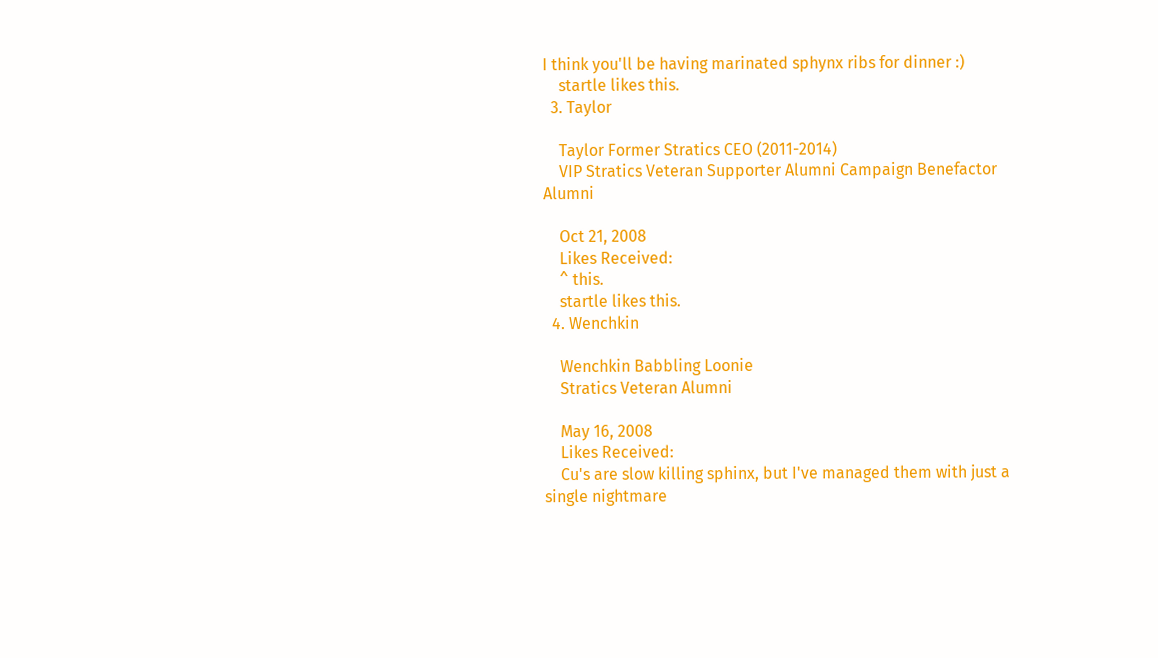I think you'll be having marinated sphynx ribs for dinner :)
    startle likes this.
  3. Taylor

    Taylor Former Stratics CEO (2011-2014)
    VIP Stratics Veteran Supporter Alumni Campaign Benefactor Alumni

    Oct 21, 2008
    Likes Received:
    ^ this.
    startle likes this.
  4. Wenchkin

    Wenchkin Babbling Loonie
    Stratics Veteran Alumni

    May 16, 2008
    Likes Received:
    Cu's are slow killing sphinx, but I've managed them with just a single nightmare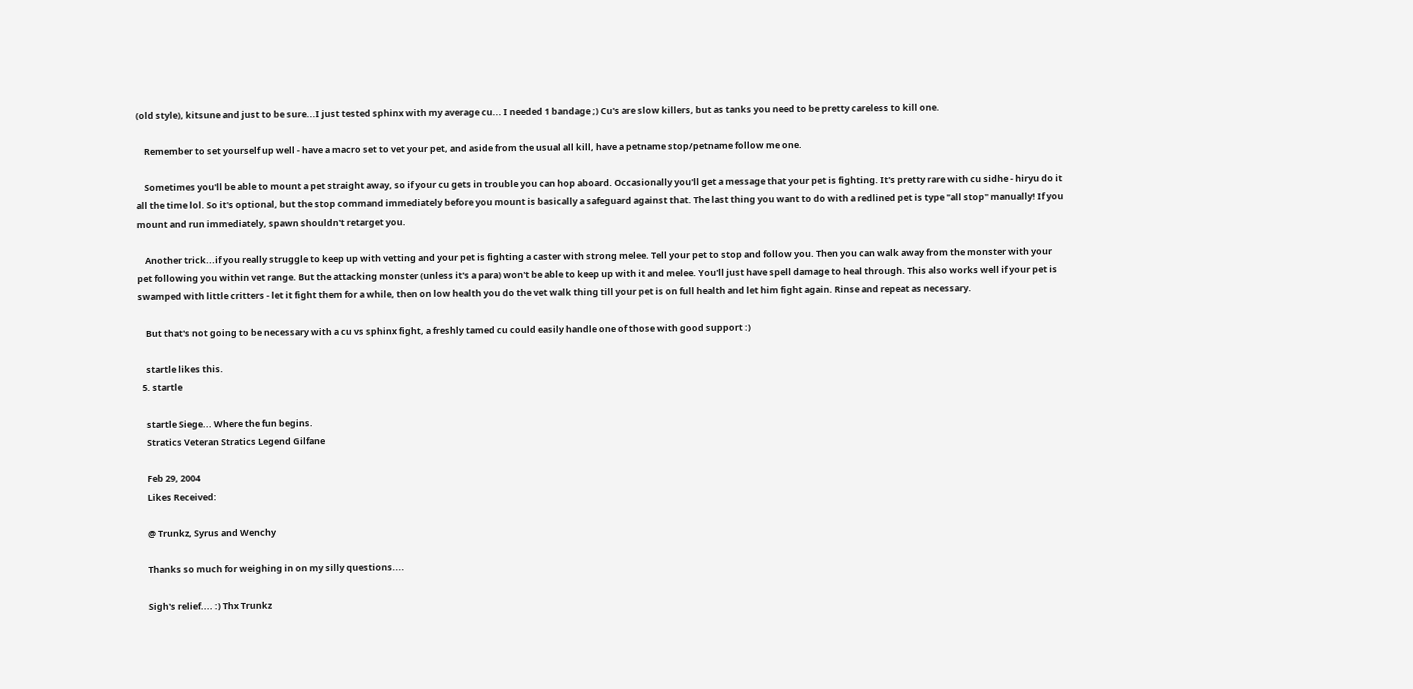(old style), kitsune and just to be sure...I just tested sphinx with my average cu... I needed 1 bandage ;) Cu's are slow killers, but as tanks you need to be pretty careless to kill one.

    Remember to set yourself up well - have a macro set to vet your pet, and aside from the usual all kill, have a petname stop/petname follow me one.

    Sometimes you'll be able to mount a pet straight away, so if your cu gets in trouble you can hop aboard. Occasionally you'll get a message that your pet is fighting. It's pretty rare with cu sidhe - hiryu do it all the time lol. So it's optional, but the stop command immediately before you mount is basically a safeguard against that. The last thing you want to do with a redlined pet is type "all stop" manually! If you mount and run immediately, spawn shouldn't retarget you.

    Another trick...if you really struggle to keep up with vetting and your pet is fighting a caster with strong melee. Tell your pet to stop and follow you. Then you can walk away from the monster with your pet following you within vet range. But the attacking monster (unless it's a para) won't be able to keep up with it and melee. You'll just have spell damage to heal through. This also works well if your pet is swamped with little critters - let it fight them for a while, then on low health you do the vet walk thing till your pet is on full health and let him fight again. Rinse and repeat as necessary.

    But that's not going to be necessary with a cu vs sphinx fight, a freshly tamed cu could easily handle one of those with good support :)

    startle likes this.
  5. startle

    startle Siege... Where the fun begins.
    Stratics Veteran Stratics Legend Gilfane

    Feb 29, 2004
    Likes Received:

    @ Trunkz, Syrus and Wenchy

    Thanks so much for weighing in on my silly questions....

    Sigh's relief.... :) Thx Trunkz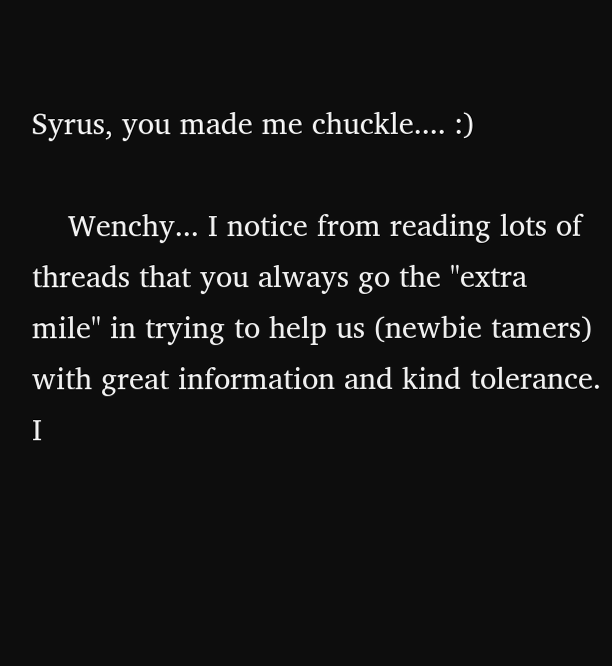Syrus, you made me chuckle.... :)

    Wenchy... I notice from reading lots of threads that you always go the "extra mile" in trying to help us (newbie tamers) with great information and kind tolerance. I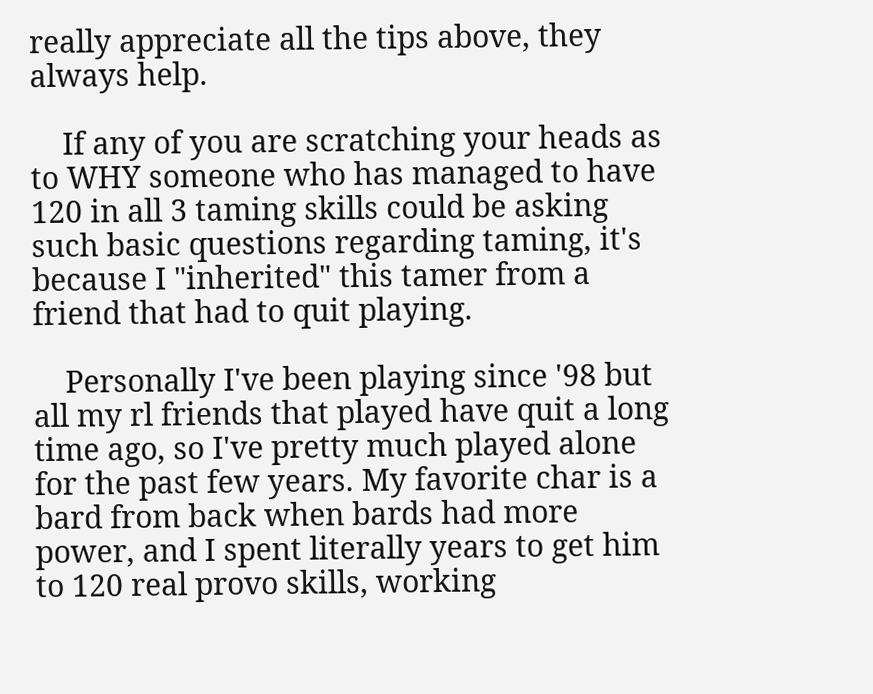really appreciate all the tips above, they always help.

    If any of you are scratching your heads as to WHY someone who has managed to have 120 in all 3 taming skills could be asking such basic questions regarding taming, it's because I "inherited" this tamer from a friend that had to quit playing.

    Personally I've been playing since '98 but all my rl friends that played have quit a long time ago, so I've pretty much played alone for the past few years. My favorite char is a bard from back when bards had more power, and I spent literally years to get him to 120 real provo skills, working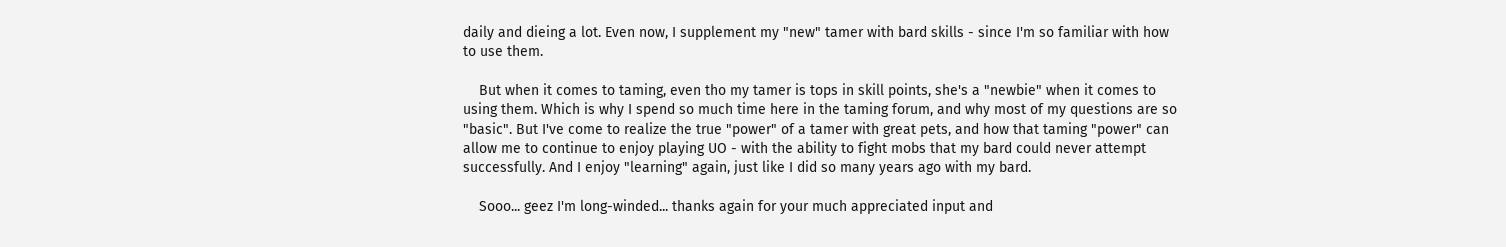daily and dieing a lot. Even now, I supplement my "new" tamer with bard skills - since I'm so familiar with how to use them.

    But when it comes to taming, even tho my tamer is tops in skill points, she's a "newbie" when it comes to using them. Which is why I spend so much time here in the taming forum, and why most of my questions are so "basic". But I've come to realize the true "power" of a tamer with great pets, and how that taming "power" can allow me to continue to enjoy playing UO - with the ability to fight mobs that my bard could never attempt successfully. And I enjoy "learning" again, just like I did so many years ago with my bard.

    Sooo... geez I'm long-winded... thanks again for your much appreciated input and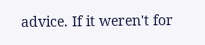advice. If it weren't for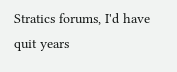Stratics forums, I'd have quit years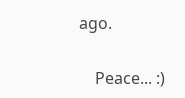ago.

    Peace... :)